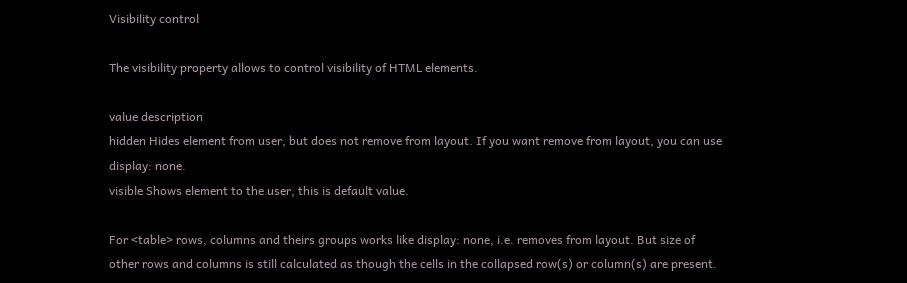Visibility control

The visibility property allows to control visibility of HTML elements.

value description
hidden Hides element from user, but does not remove from layout. If you want remove from layout, you can use display: none.
visible Shows element to the user, this is default value.

For <table> rows, columns and theirs groups works like display: none, i.e. removes from layout. But size of other rows and columns is still calculated as though the cells in the collapsed row(s) or column(s) are present.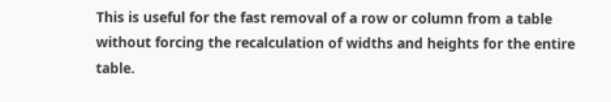This is useful for the fast removal of a row or column from a table without forcing the recalculation of widths and heights for the entire table.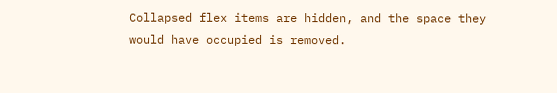Collapsed flex items are hidden, and the space they would have occupied is removed.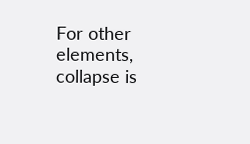For other elements, collapse is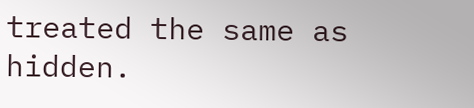treated the same as hidden.